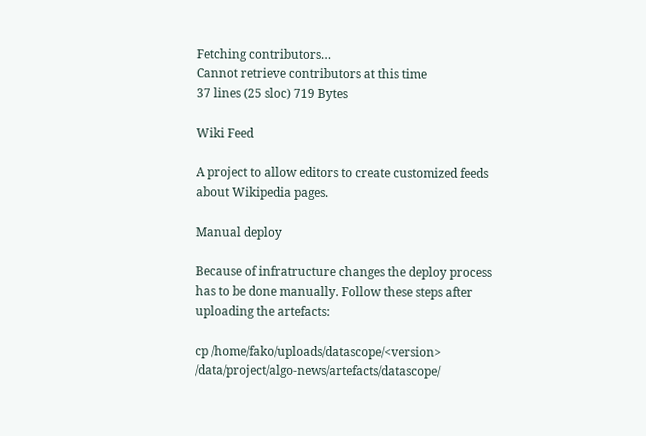Fetching contributors…
Cannot retrieve contributors at this time
37 lines (25 sloc) 719 Bytes

Wiki Feed

A project to allow editors to create customized feeds about Wikipedia pages.

Manual deploy

Because of infratructure changes the deploy process has to be done manually. Follow these steps after uploading the artefacts:

cp /home/fako/uploads/datascope/<version> /data/project/algo-news/artefacts/datascope/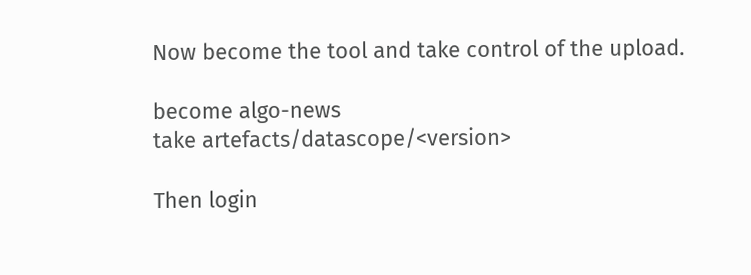Now become the tool and take control of the upload.

become algo-news
take artefacts/datascope/<version>

Then login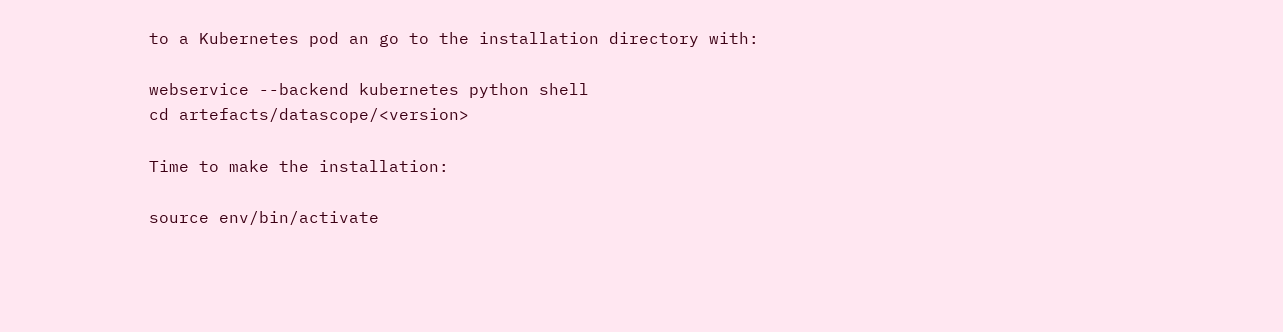to a Kubernetes pod an go to the installation directory with:

webservice --backend kubernetes python shell
cd artefacts/datascope/<version>

Time to make the installation:

source env/bin/activate